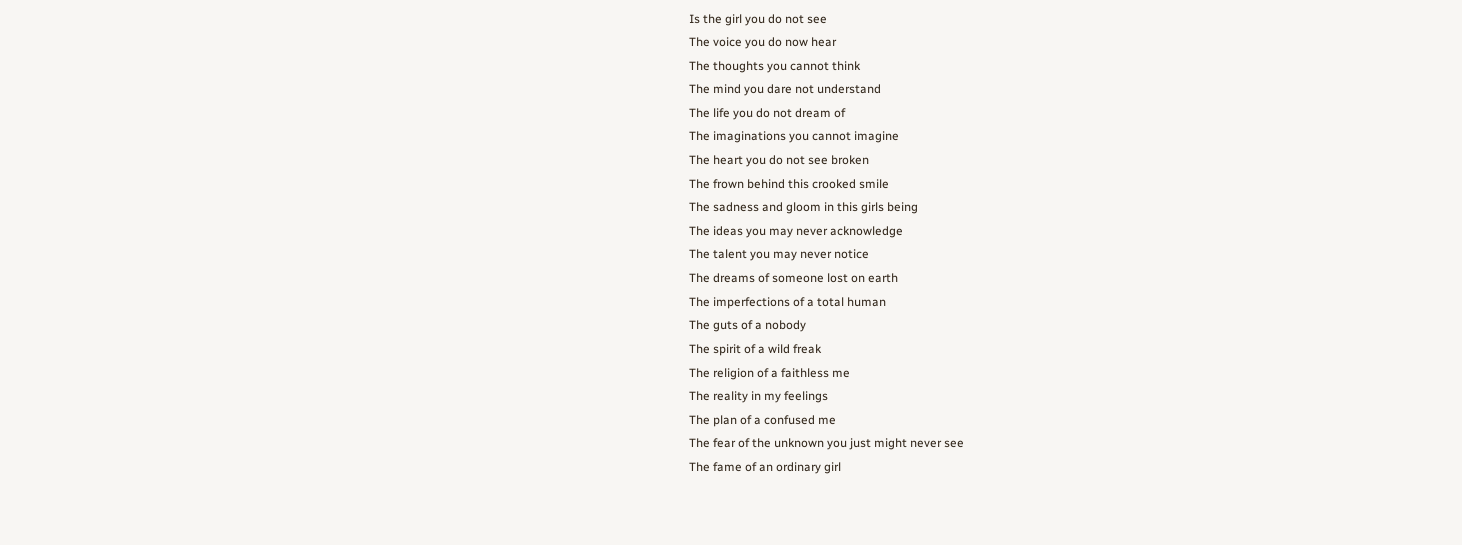Is the girl you do not see
The voice you do now hear
The thoughts you cannot think
The mind you dare not understand
The life you do not dream of
The imaginations you cannot imagine
The heart you do not see broken
The frown behind this crooked smile
The sadness and gloom in this girls being
The ideas you may never acknowledge
The talent you may never notice
The dreams of someone lost on earth
The imperfections of a total human
The guts of a nobody
The spirit of a wild freak
The religion of a faithless me
The reality in my feelings
The plan of a confused me
The fear of the unknown you just might never see
The fame of an ordinary girl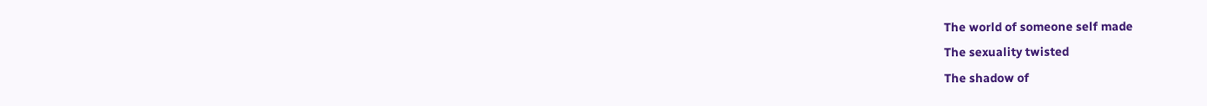The world of someone self made
The sexuality twisted
The shadow of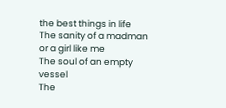the best things in life
The sanity of a madman or a girl like me
The soul of an empty vessel
The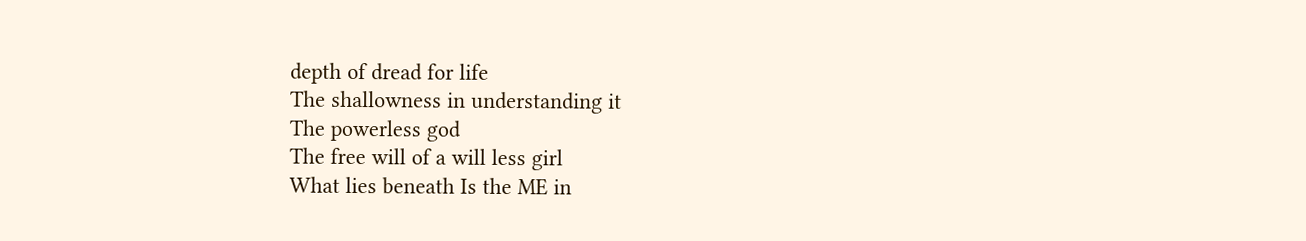depth of dread for life
The shallowness in understanding it
The powerless god
The free will of a will less girl
What lies beneath Is the ME in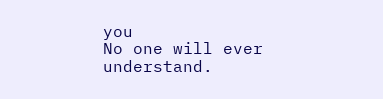you
No one will ever understand.